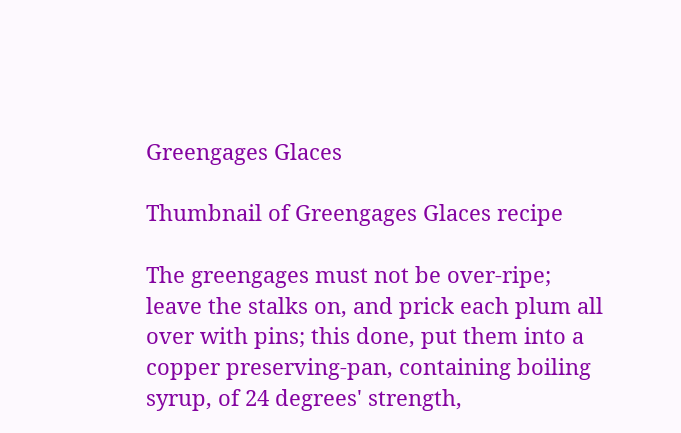Greengages Glaces

Thumbnail of Greengages Glaces recipe

The greengages must not be over-ripe; leave the stalks on, and prick each plum all over with pins; this done, put them into a copper preserving-pan, containing boiling syrup, of 24 degrees' strength,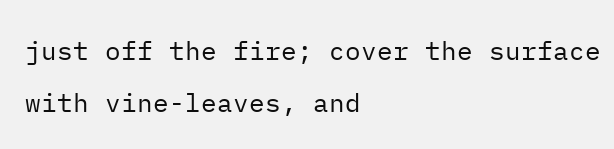just off the fire; cover the surface with vine-leaves, and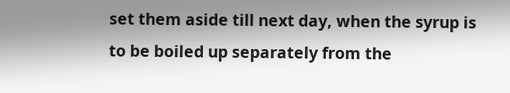set them aside till next day, when the syrup is to be boiled up separately from the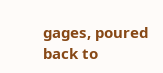gages, poured back to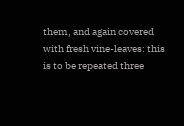them, and again covered with fresh vine-leaves: this is to be repeated three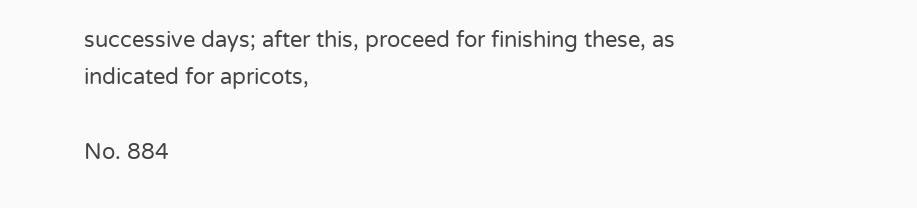successive days; after this, proceed for finishing these, as indicated for apricots,

No. 884